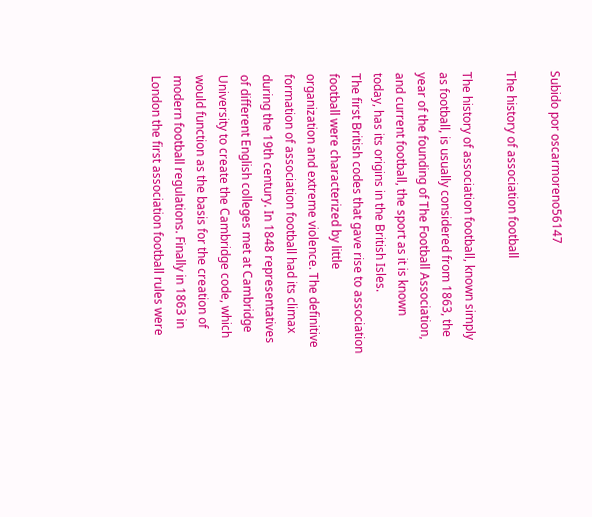Subido por oscarmoreno56147

The history of association football

The history of association football, known simply as football, is usually considered from 1863, the
year of the founding of The Football Association, and current football, the sport as it is known
today, has its origins in the British Isles.
The first British codes that gave rise to association football were characterized by little
organization and extreme violence. The definitive formation of association football had its climax
during the 19th century. In 1848 representatives of different English colleges met at Cambridge
University to create the Cambridge code, which would function as the basis for the creation of
modern football regulations. Finally in 1863 in London the first association football rules were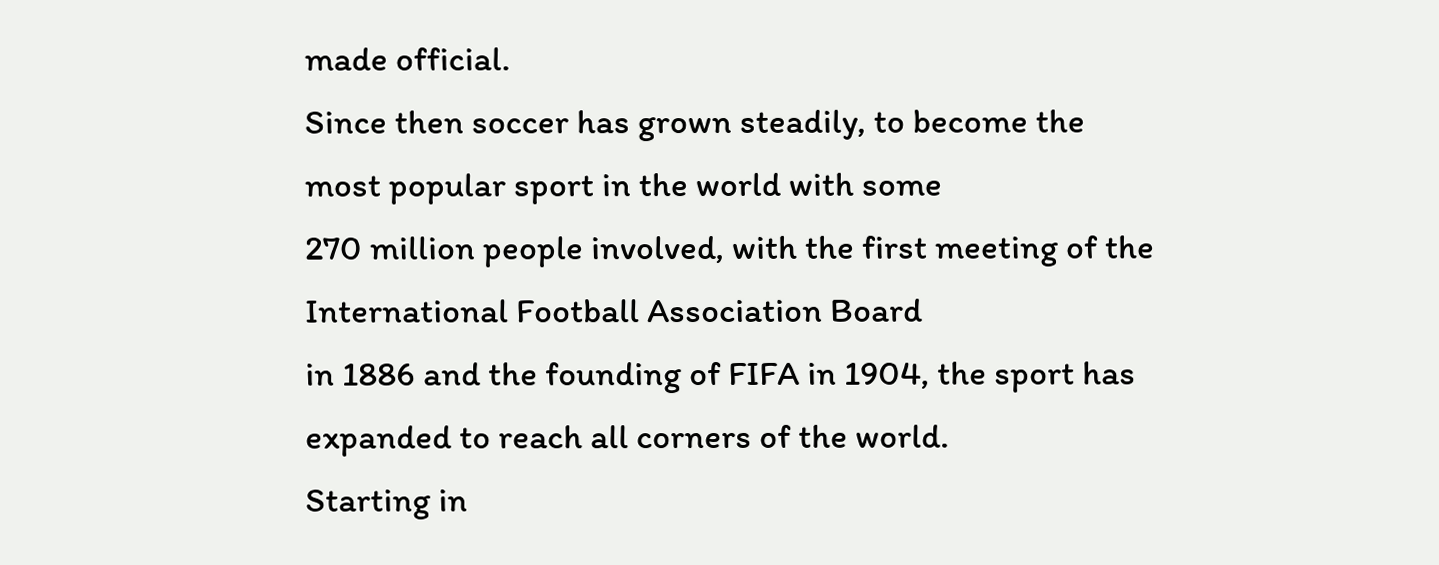made official.
Since then soccer has grown steadily, to become the most popular sport in the world with some
270 million people involved, with the first meeting of the International Football Association Board
in 1886 and the founding of FIFA in 1904, the sport has expanded to reach all corners of the world.
Starting in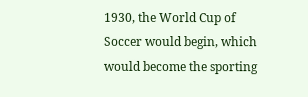1930, the World Cup of Soccer would begin, which would become the sporting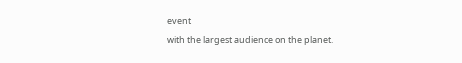event
with the largest audience on the planet.